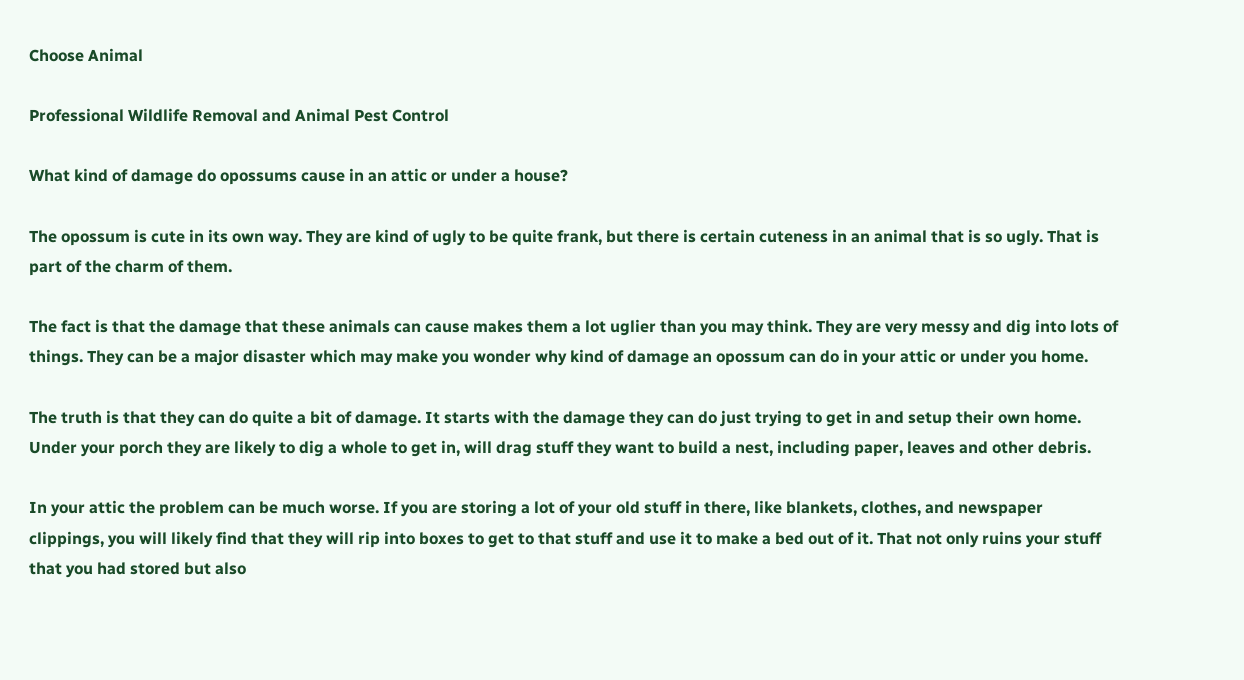Choose Animal

Professional Wildlife Removal and Animal Pest Control

What kind of damage do opossums cause in an attic or under a house?

The opossum is cute in its own way. They are kind of ugly to be quite frank, but there is certain cuteness in an animal that is so ugly. That is part of the charm of them.

The fact is that the damage that these animals can cause makes them a lot uglier than you may think. They are very messy and dig into lots of things. They can be a major disaster which may make you wonder why kind of damage an opossum can do in your attic or under you home.

The truth is that they can do quite a bit of damage. It starts with the damage they can do just trying to get in and setup their own home. Under your porch they are likely to dig a whole to get in, will drag stuff they want to build a nest, including paper, leaves and other debris.

In your attic the problem can be much worse. If you are storing a lot of your old stuff in there, like blankets, clothes, and newspaper clippings, you will likely find that they will rip into boxes to get to that stuff and use it to make a bed out of it. That not only ruins your stuff that you had stored but also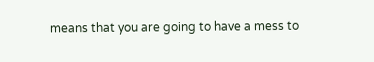means that you are going to have a mess to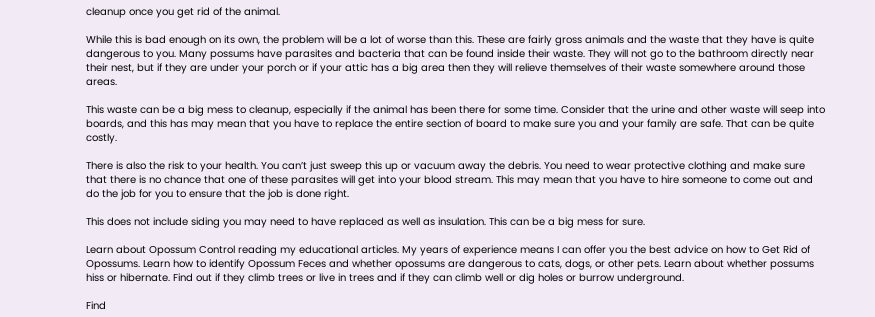cleanup once you get rid of the animal.

While this is bad enough on its own, the problem will be a lot of worse than this. These are fairly gross animals and the waste that they have is quite dangerous to you. Many possums have parasites and bacteria that can be found inside their waste. They will not go to the bathroom directly near their nest, but if they are under your porch or if your attic has a big area then they will relieve themselves of their waste somewhere around those areas.

This waste can be a big mess to cleanup, especially if the animal has been there for some time. Consider that the urine and other waste will seep into boards, and this has may mean that you have to replace the entire section of board to make sure you and your family are safe. That can be quite costly.

There is also the risk to your health. You can’t just sweep this up or vacuum away the debris. You need to wear protective clothing and make sure that there is no chance that one of these parasites will get into your blood stream. This may mean that you have to hire someone to come out and do the job for you to ensure that the job is done right.

This does not include siding you may need to have replaced as well as insulation. This can be a big mess for sure.

Learn about Opossum Control reading my educational articles. My years of experience means I can offer you the best advice on how to Get Rid of Opossums. Learn how to identify Opossum Feces and whether opossums are dangerous to cats, dogs, or other pets. Learn about whether possums hiss or hibernate. Find out if they climb trees or live in trees and if they can climb well or dig holes or burrow underground.

Find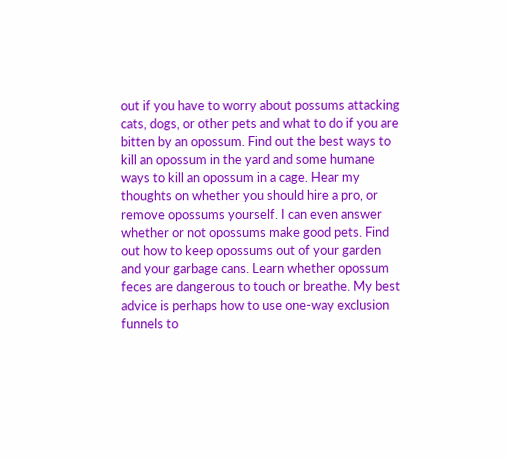out if you have to worry about possums attacking cats, dogs, or other pets and what to do if you are bitten by an opossum. Find out the best ways to kill an opossum in the yard and some humane ways to kill an opossum in a cage. Hear my thoughts on whether you should hire a pro, or remove opossums yourself. I can even answer whether or not opossums make good pets. Find out how to keep opossums out of your garden and your garbage cans. Learn whether opossum feces are dangerous to touch or breathe. My best advice is perhaps how to use one-way exclusion funnels to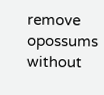remove opossums without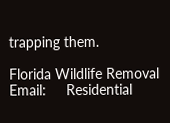trapping them.

Florida Wildlife Removal     Email:     Residential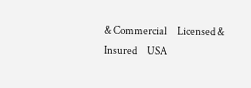& Commercial     Licensed & Insured     USA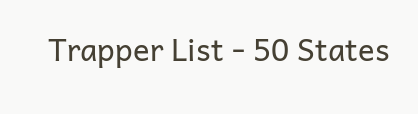Trapper List - 50 States